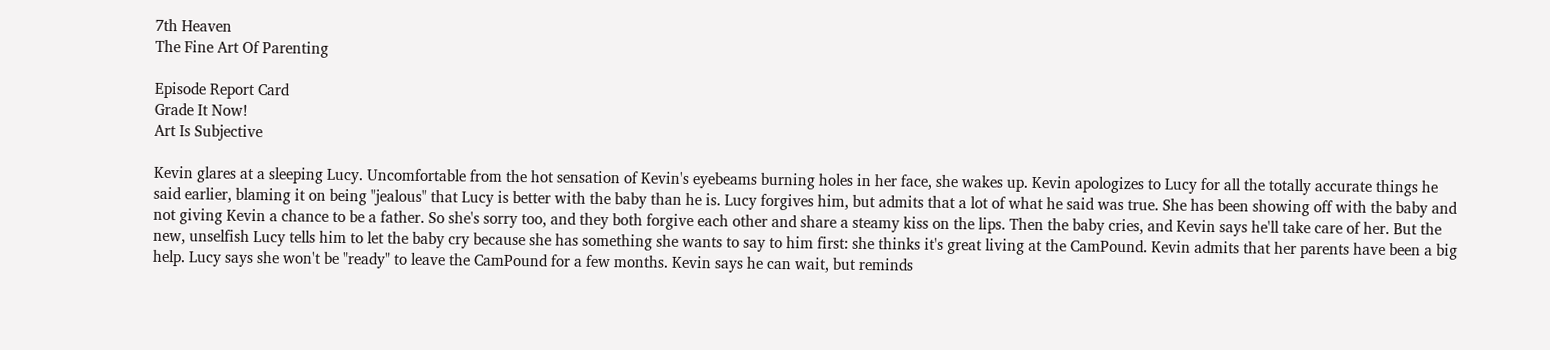7th Heaven
The Fine Art Of Parenting

Episode Report Card
Grade It Now!
Art Is Subjective

Kevin glares at a sleeping Lucy. Uncomfortable from the hot sensation of Kevin's eyebeams burning holes in her face, she wakes up. Kevin apologizes to Lucy for all the totally accurate things he said earlier, blaming it on being "jealous" that Lucy is better with the baby than he is. Lucy forgives him, but admits that a lot of what he said was true. She has been showing off with the baby and not giving Kevin a chance to be a father. So she's sorry too, and they both forgive each other and share a steamy kiss on the lips. Then the baby cries, and Kevin says he'll take care of her. But the new, unselfish Lucy tells him to let the baby cry because she has something she wants to say to him first: she thinks it's great living at the CamPound. Kevin admits that her parents have been a big help. Lucy says she won't be "ready" to leave the CamPound for a few months. Kevin says he can wait, but reminds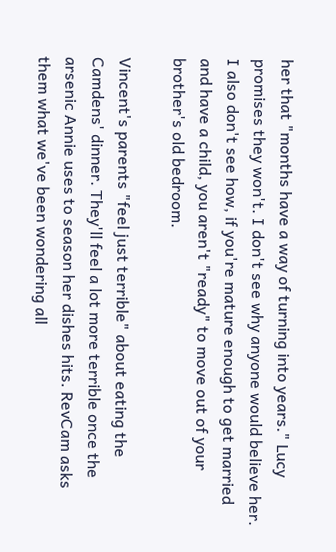her that "months have a way of turning into years." Lucy promises they won't. I don't see why anyone would believe her. I also don't see how, if you're mature enough to get married and have a child, you aren't "ready" to move out of your brother's old bedroom.

Vincent's parents "feel just terrible" about eating the Camdens' dinner. They'll feel a lot more terrible once the arsenic Annie uses to season her dishes hits. RevCam asks them what we've been wondering all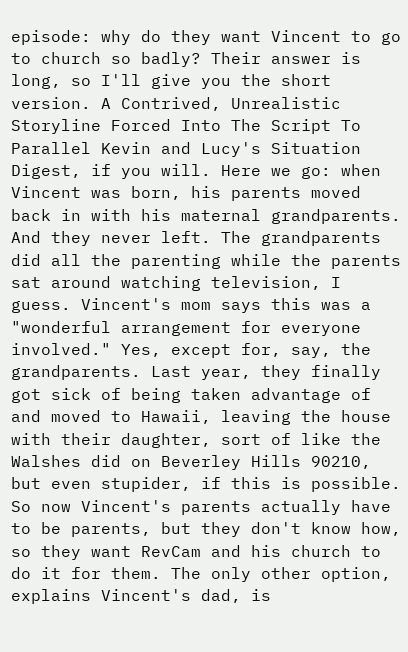episode: why do they want Vincent to go to church so badly? Their answer is long, so I'll give you the short version. A Contrived, Unrealistic Storyline Forced Into The Script To Parallel Kevin and Lucy's Situation Digest, if you will. Here we go: when Vincent was born, his parents moved back in with his maternal grandparents. And they never left. The grandparents did all the parenting while the parents sat around watching television, I guess. Vincent's mom says this was a "wonderful arrangement for everyone involved." Yes, except for, say, the grandparents. Last year, they finally got sick of being taken advantage of and moved to Hawaii, leaving the house with their daughter, sort of like the Walshes did on Beverley Hills 90210, but even stupider, if this is possible. So now Vincent's parents actually have to be parents, but they don't know how, so they want RevCam and his church to do it for them. The only other option, explains Vincent's dad, is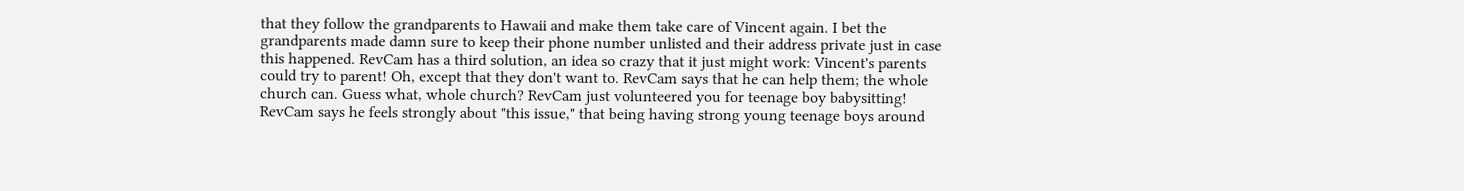that they follow the grandparents to Hawaii and make them take care of Vincent again. I bet the grandparents made damn sure to keep their phone number unlisted and their address private just in case this happened. RevCam has a third solution, an idea so crazy that it just might work: Vincent's parents could try to parent! Oh, except that they don't want to. RevCam says that he can help them; the whole church can. Guess what, whole church? RevCam just volunteered you for teenage boy babysitting! RevCam says he feels strongly about "this issue," that being having strong young teenage boys around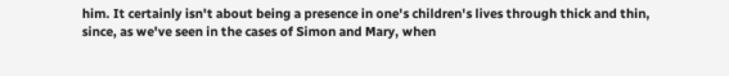him. It certainly isn't about being a presence in one's children's lives through thick and thin, since, as we've seen in the cases of Simon and Mary, when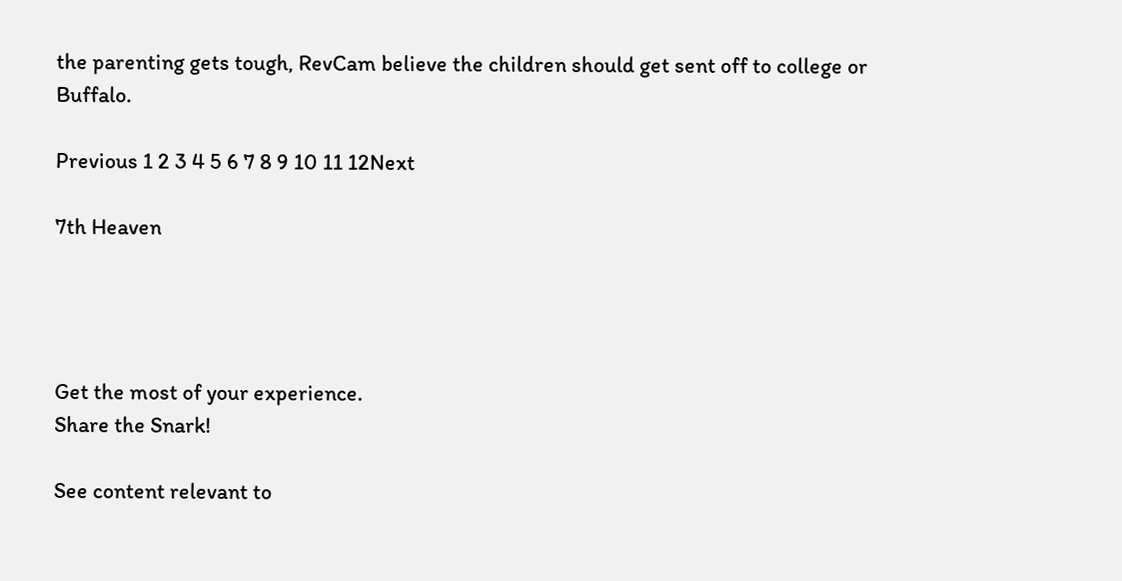the parenting gets tough, RevCam believe the children should get sent off to college or Buffalo.

Previous 1 2 3 4 5 6 7 8 9 10 11 12Next

7th Heaven




Get the most of your experience.
Share the Snark!

See content relevant to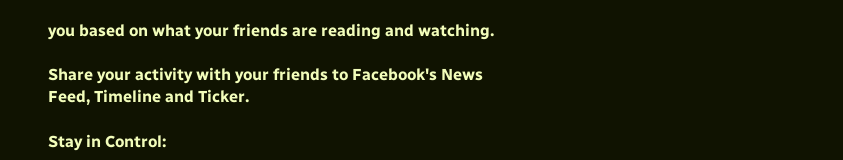you based on what your friends are reading and watching.

Share your activity with your friends to Facebook's News Feed, Timeline and Ticker.

Stay in Control: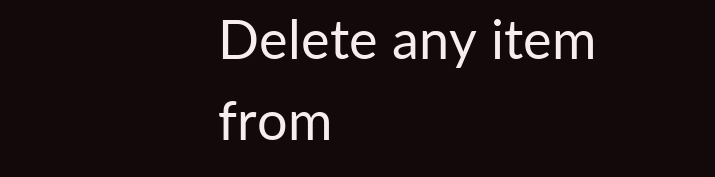Delete any item from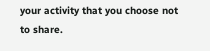your activity that you choose not to share.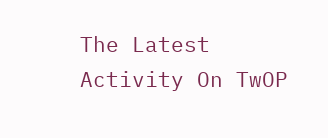The Latest Activity On TwOP